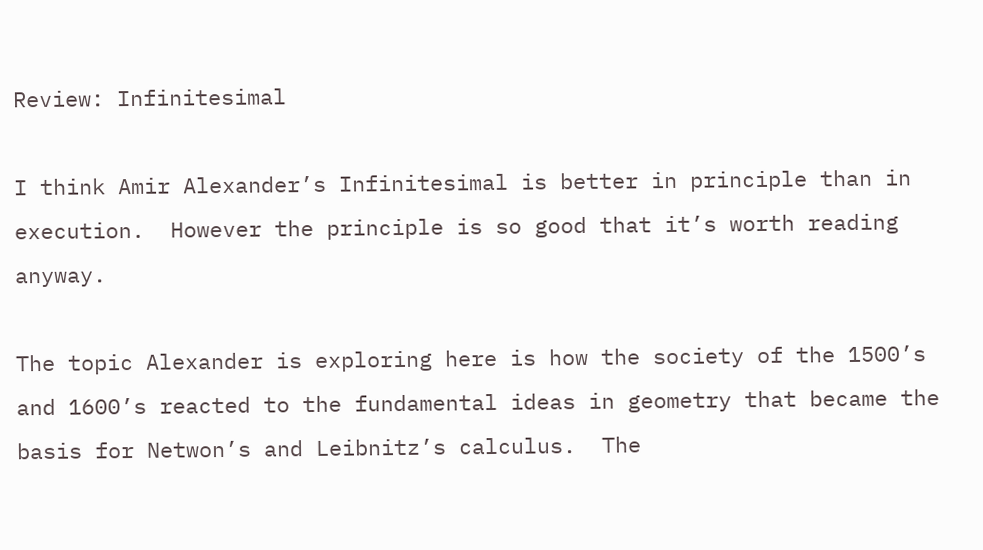Review: Infinitesimal

I think Amir Alexander’s Infinitesimal is better in principle than in execution.  However the principle is so good that it’s worth reading anyway.

The topic Alexander is exploring here is how the society of the 1500’s and 1600’s reacted to the fundamental ideas in geometry that became the basis for Netwon’s and Leibnitz’s calculus.  The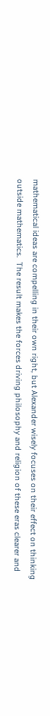mathematical ideas are compelling in their own right, but Alexander wisely focuses on their effect on thinking outside mathematics.  The result makes the forces driving philosophy and religion of these eras clearer and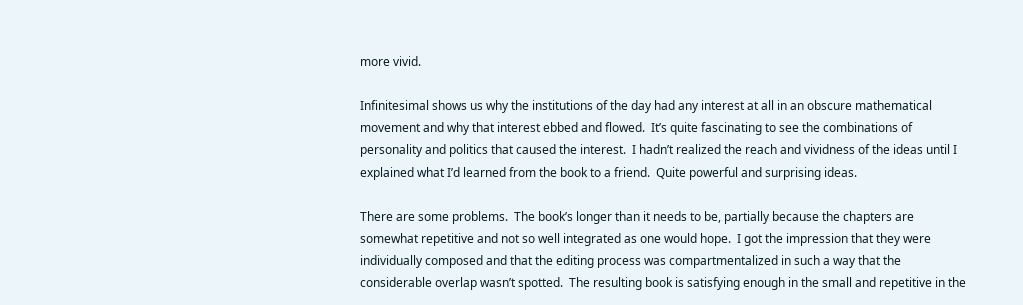more vivid.

Infinitesimal shows us why the institutions of the day had any interest at all in an obscure mathematical movement and why that interest ebbed and flowed.  It’s quite fascinating to see the combinations of personality and politics that caused the interest.  I hadn’t realized the reach and vividness of the ideas until I explained what I’d learned from the book to a friend.  Quite powerful and surprising ideas.

There are some problems.  The book’s longer than it needs to be, partially because the chapters are somewhat repetitive and not so well integrated as one would hope.  I got the impression that they were individually composed and that the editing process was compartmentalized in such a way that the considerable overlap wasn’t spotted.  The resulting book is satisfying enough in the small and repetitive in the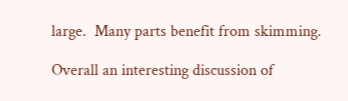large.  Many parts benefit from skimming.

Overall an interesting discussion of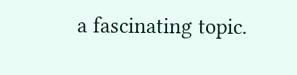a fascinating topic.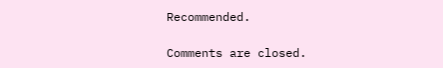Recommended.

Comments are closed.